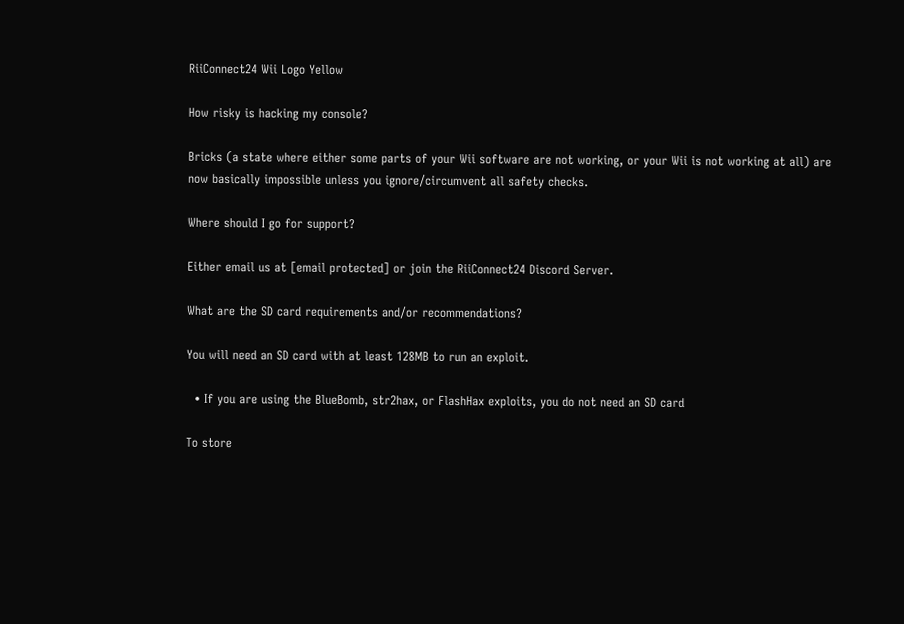RiiConnect24 Wii Logo Yellow

How risky is hacking my console?

Bricks (a state where either some parts of your Wii software are not working, or your Wii is not working at all) are now basically impossible unless you ignore/circumvent all safety checks.

Where should I go for support?

Either email us at [email protected] or join the RiiConnect24 Discord Server.

What are the SD card requirements and/or recommendations?

You will need an SD card with at least 128MB to run an exploit.

  • If you are using the BlueBomb, str2hax, or FlashHax exploits, you do not need an SD card

To store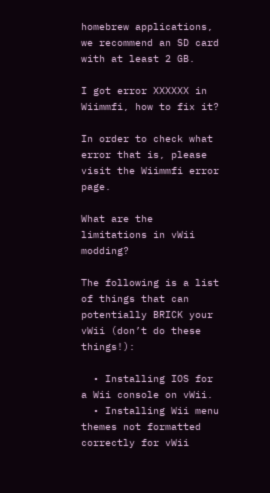homebrew applications, we recommend an SD card with at least 2 GB.

I got error XXXXXX in Wiimmfi, how to fix it?

In order to check what error that is, please visit the Wiimmfi error page.

What are the limitations in vWii modding?

The following is a list of things that can potentially BRICK your vWii (don’t do these things!):

  • Installing IOS for a Wii console on vWii.
  • Installing Wii menu themes not formatted correctly for vWii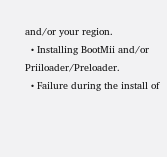and/or your region.
  • Installing BootMii and/or Priiloader/Preloader.
  • Failure during the install of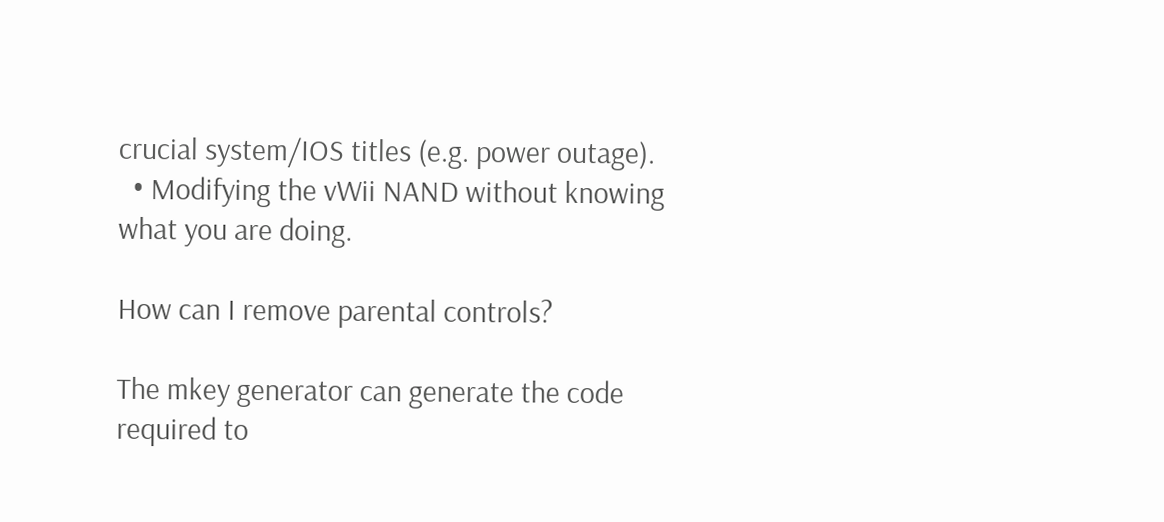crucial system/IOS titles (e.g. power outage).
  • Modifying the vWii NAND without knowing what you are doing.

How can I remove parental controls?

The mkey generator can generate the code required to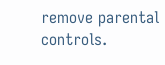remove parental controls.